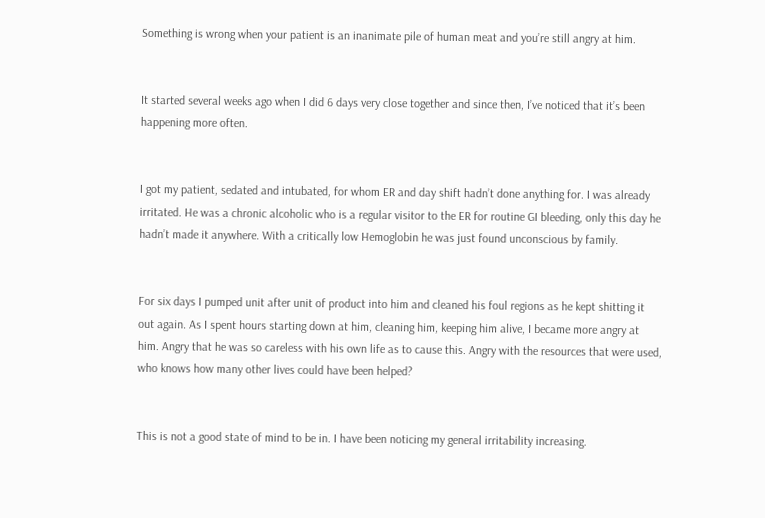Something is wrong when your patient is an inanimate pile of human meat and you’re still angry at him.


It started several weeks ago when I did 6 days very close together and since then, I’ve noticed that it’s been happening more often.


I got my patient, sedated and intubated, for whom ER and day shift hadn’t done anything for. I was already irritated. He was a chronic alcoholic who is a regular visitor to the ER for routine GI bleeding, only this day he hadn’t made it anywhere. With a critically low Hemoglobin he was just found unconscious by family.


For six days I pumped unit after unit of product into him and cleaned his foul regions as he kept shitting it out again. As I spent hours starting down at him, cleaning him, keeping him alive, I became more angry at him. Angry that he was so careless with his own life as to cause this. Angry with the resources that were used, who knows how many other lives could have been helped?


This is not a good state of mind to be in. I have been noticing my general irritability increasing.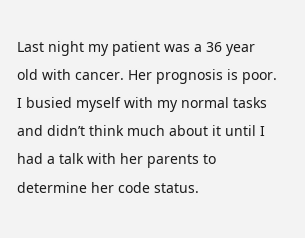Last night my patient was a 36 year old with cancer. Her prognosis is poor. I busied myself with my normal tasks and didn’t think much about it until I had a talk with her parents to determine her code status.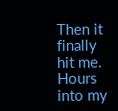Then it finally hit me. Hours into my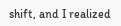shift, and I realized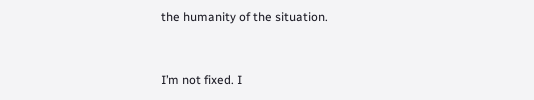the humanity of the situation.


I’m not fixed. I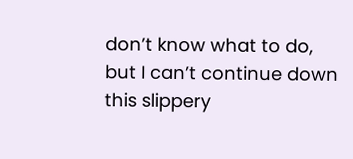don’t know what to do, but I can’t continue down this slippery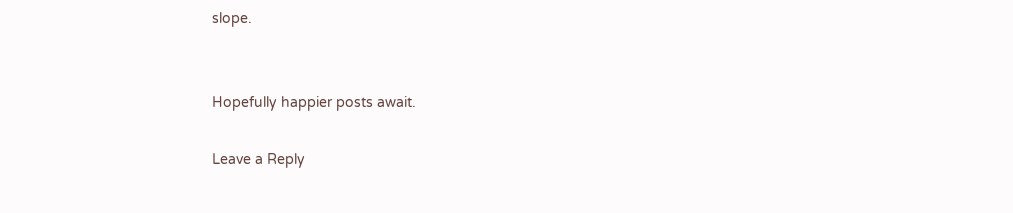slope.


Hopefully happier posts await.

Leave a Reply